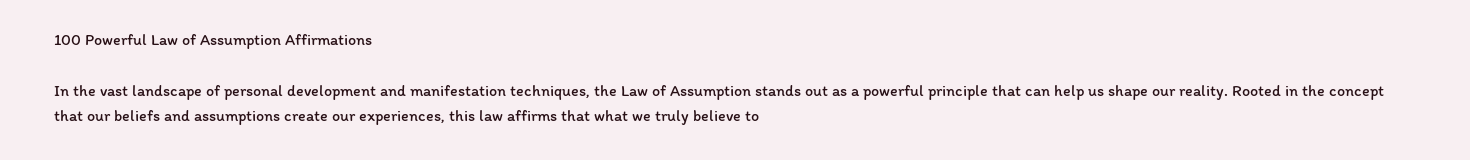100 Powerful Law of Assumption Affirmations

In the vast landscape of personal development and manifestation techniques, the Law of Assumption stands out as a powerful principle that can help us shape our reality. Rooted in the concept that our beliefs and assumptions create our experiences, this law affirms that what we truly believe to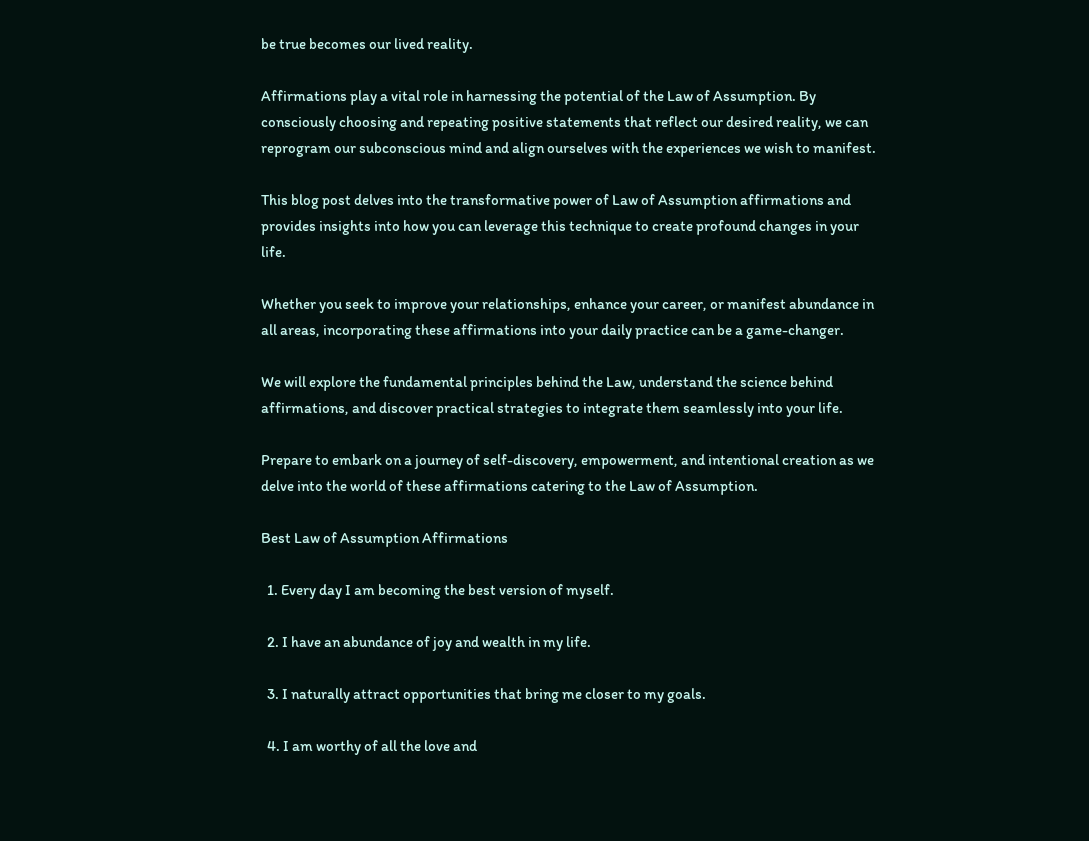be true becomes our lived reality.

Affirmations play a vital role in harnessing the potential of the Law of Assumption. By consciously choosing and repeating positive statements that reflect our desired reality, we can reprogram our subconscious mind and align ourselves with the experiences we wish to manifest.

This blog post delves into the transformative power of Law of Assumption affirmations and provides insights into how you can leverage this technique to create profound changes in your life.

Whether you seek to improve your relationships, enhance your career, or manifest abundance in all areas, incorporating these affirmations into your daily practice can be a game-changer.

We will explore the fundamental principles behind the Law, understand the science behind affirmations, and discover practical strategies to integrate them seamlessly into your life.

Prepare to embark on a journey of self-discovery, empowerment, and intentional creation as we delve into the world of these affirmations catering to the Law of Assumption.

Best Law of Assumption Affirmations

  1. Every day I am becoming the best version of myself.

  2. I have an abundance of joy and wealth in my life.

  3. I naturally attract opportunities that bring me closer to my goals.

  4. I am worthy of all the love and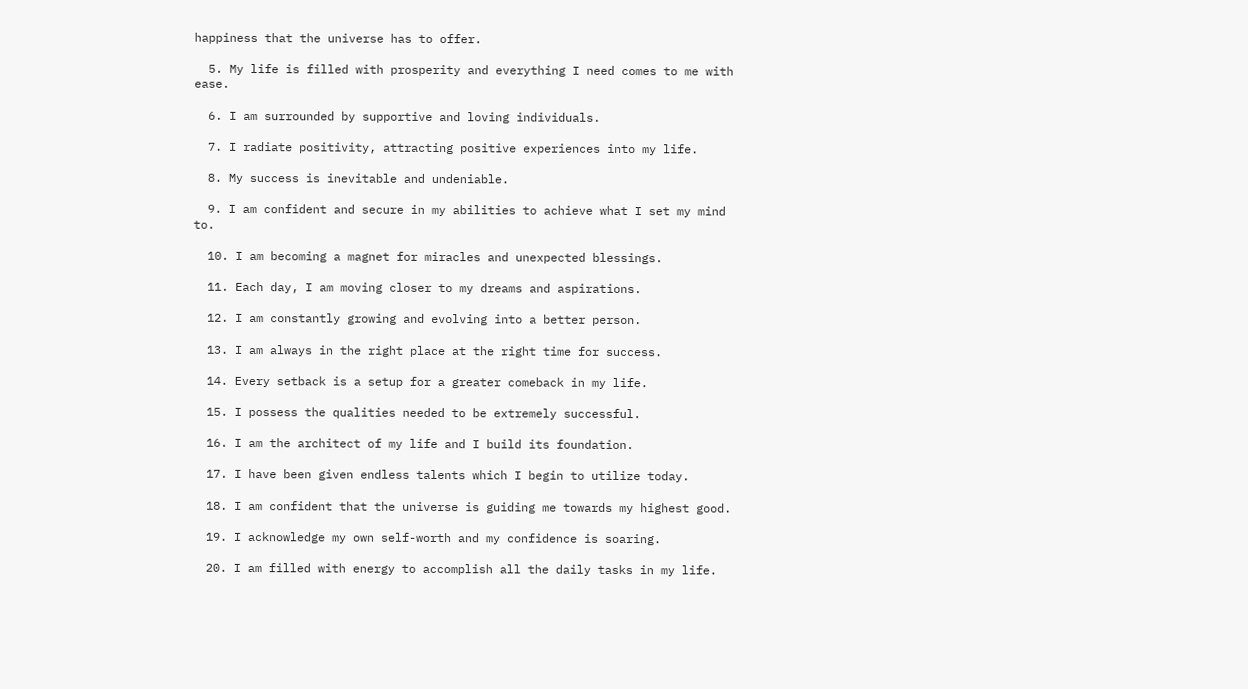happiness that the universe has to offer.

  5. My life is filled with prosperity and everything I need comes to me with ease.

  6. I am surrounded by supportive and loving individuals.

  7. I radiate positivity, attracting positive experiences into my life.

  8. My success is inevitable and undeniable.

  9. I am confident and secure in my abilities to achieve what I set my mind to.

  10. I am becoming a magnet for miracles and unexpected blessings.

  11. Each day, I am moving closer to my dreams and aspirations.

  12. I am constantly growing and evolving into a better person.

  13. I am always in the right place at the right time for success.

  14. Every setback is a setup for a greater comeback in my life.

  15. I possess the qualities needed to be extremely successful.

  16. I am the architect of my life and I build its foundation.

  17. I have been given endless talents which I begin to utilize today.

  18. I am confident that the universe is guiding me towards my highest good.

  19. I acknowledge my own self-worth and my confidence is soaring.

  20. I am filled with energy to accomplish all the daily tasks in my life.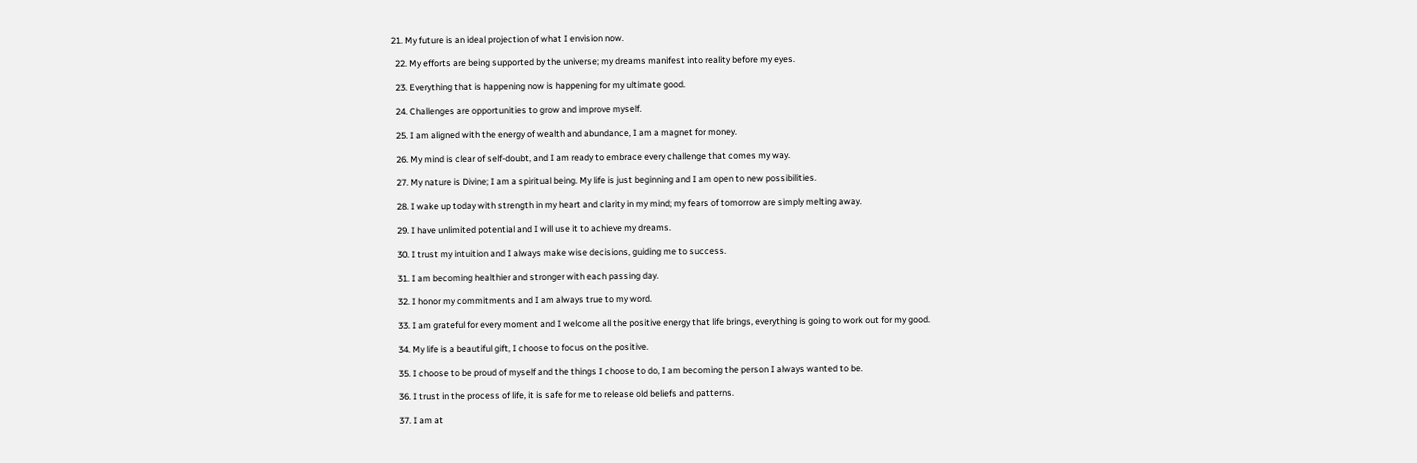21. My future is an ideal projection of what I envision now.

  22. My efforts are being supported by the universe; my dreams manifest into reality before my eyes.

  23. Everything that is happening now is happening for my ultimate good.

  24. Challenges are opportunities to grow and improve myself.

  25. I am aligned with the energy of wealth and abundance, I am a magnet for money.

  26. My mind is clear of self-doubt, and I am ready to embrace every challenge that comes my way.

  27. My nature is Divine; I am a spiritual being. My life is just beginning and I am open to new possibilities.

  28. I wake up today with strength in my heart and clarity in my mind; my fears of tomorrow are simply melting away.

  29. I have unlimited potential and I will use it to achieve my dreams.

  30. I trust my intuition and I always make wise decisions, guiding me to success.

  31. I am becoming healthier and stronger with each passing day.

  32. I honor my commitments and I am always true to my word.

  33. I am grateful for every moment and I welcome all the positive energy that life brings, everything is going to work out for my good.

  34. My life is a beautiful gift, I choose to focus on the positive.

  35. I choose to be proud of myself and the things I choose to do, I am becoming the person I always wanted to be.

  36. I trust in the process of life, it is safe for me to release old beliefs and patterns.

  37. I am at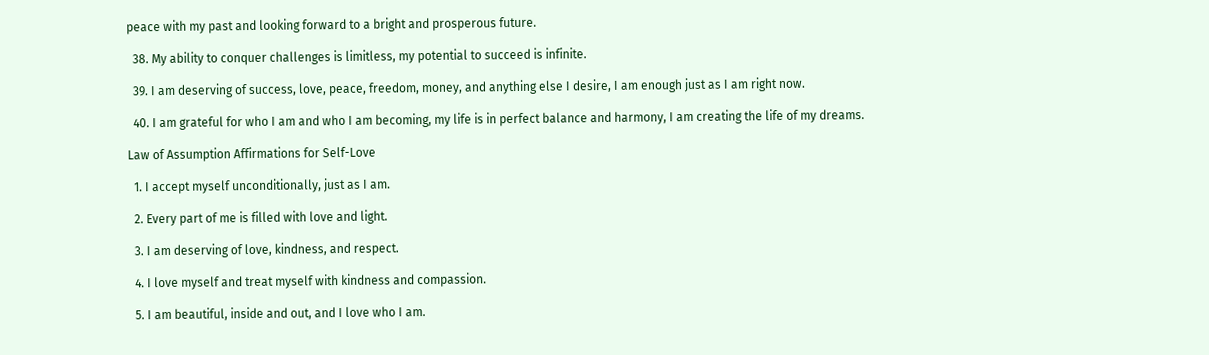peace with my past and looking forward to a bright and prosperous future.

  38. My ability to conquer challenges is limitless, my potential to succeed is infinite.

  39. I am deserving of success, love, peace, freedom, money, and anything else I desire, I am enough just as I am right now.

  40. I am grateful for who I am and who I am becoming, my life is in perfect balance and harmony, I am creating the life of my dreams.

Law of Assumption Affirmations for Self-Love

  1. I accept myself unconditionally, just as I am.

  2. Every part of me is filled with love and light.

  3. I am deserving of love, kindness, and respect.

  4. I love myself and treat myself with kindness and compassion.

  5. I am beautiful, inside and out, and I love who I am.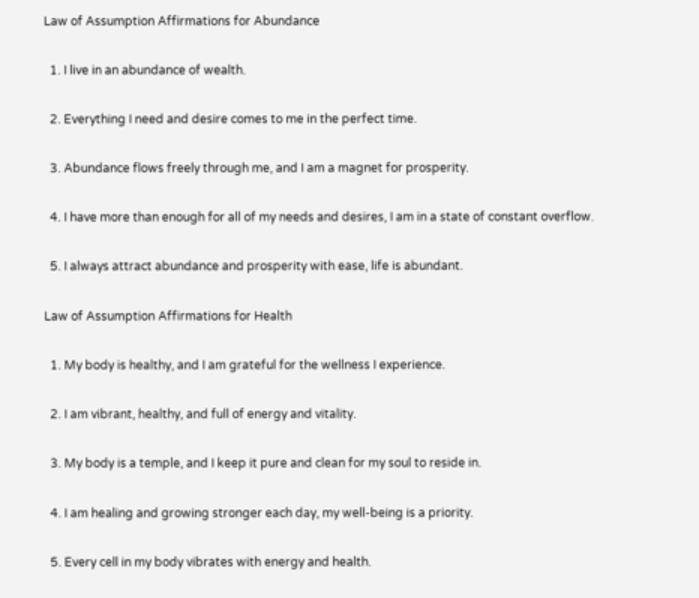Law of Assumption Affirmations for Abundance

  1. I live in an abundance of wealth.

  2. Everything I need and desire comes to me in the perfect time.

  3. Abundance flows freely through me, and I am a magnet for prosperity.

  4. I have more than enough for all of my needs and desires, I am in a state of constant overflow.

  5. I always attract abundance and prosperity with ease, life is abundant.

Law of Assumption Affirmations for Health

  1. My body is healthy, and I am grateful for the wellness I experience.

  2. I am vibrant, healthy, and full of energy and vitality.

  3. My body is a temple, and I keep it pure and clean for my soul to reside in.

  4. I am healing and growing stronger each day, my well-being is a priority.

  5. Every cell in my body vibrates with energy and health.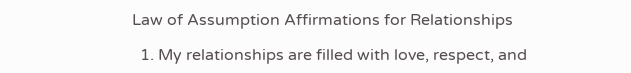Law of Assumption Affirmations for Relationships

  1. My relationships are filled with love, respect, and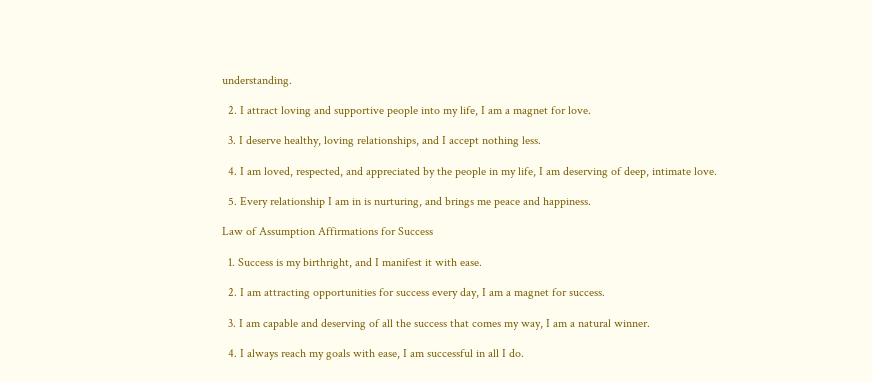understanding.

  2. I attract loving and supportive people into my life, I am a magnet for love.

  3. I deserve healthy, loving relationships, and I accept nothing less.

  4. I am loved, respected, and appreciated by the people in my life, I am deserving of deep, intimate love.

  5. Every relationship I am in is nurturing, and brings me peace and happiness.

Law of Assumption Affirmations for Success

  1. Success is my birthright, and I manifest it with ease.

  2. I am attracting opportunities for success every day, I am a magnet for success.

  3. I am capable and deserving of all the success that comes my way, I am a natural winner.

  4. I always reach my goals with ease, I am successful in all I do.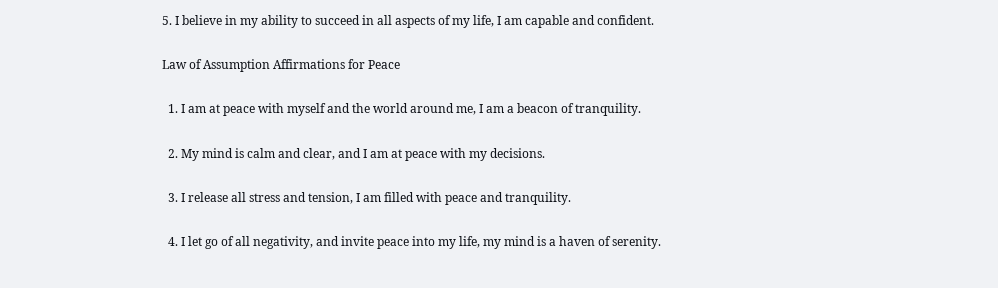5. I believe in my ability to succeed in all aspects of my life, I am capable and confident.

Law of Assumption Affirmations for Peace

  1. I am at peace with myself and the world around me, I am a beacon of tranquility.

  2. My mind is calm and clear, and I am at peace with my decisions.

  3. I release all stress and tension, I am filled with peace and tranquility.

  4. I let go of all negativity, and invite peace into my life, my mind is a haven of serenity.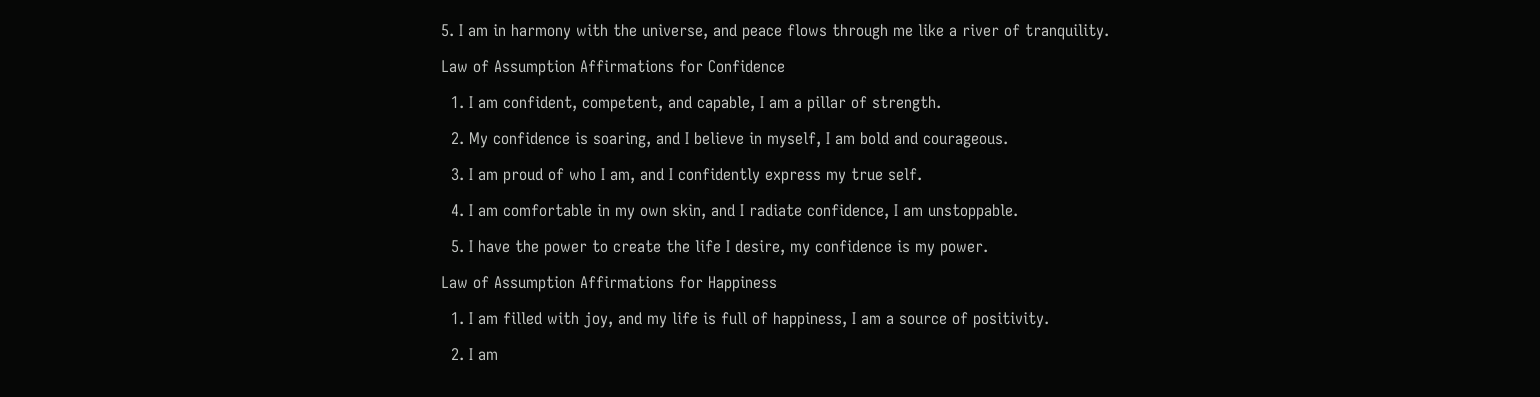5. I am in harmony with the universe, and peace flows through me like a river of tranquility.

Law of Assumption Affirmations for Confidence

  1. I am confident, competent, and capable, I am a pillar of strength.

  2. My confidence is soaring, and I believe in myself, I am bold and courageous.

  3. I am proud of who I am, and I confidently express my true self.

  4. I am comfortable in my own skin, and I radiate confidence, I am unstoppable.

  5. I have the power to create the life I desire, my confidence is my power.

Law of Assumption Affirmations for Happiness

  1. I am filled with joy, and my life is full of happiness, I am a source of positivity.

  2. I am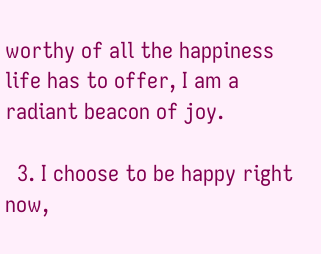worthy of all the happiness life has to offer, I am a radiant beacon of joy.

  3. I choose to be happy right now,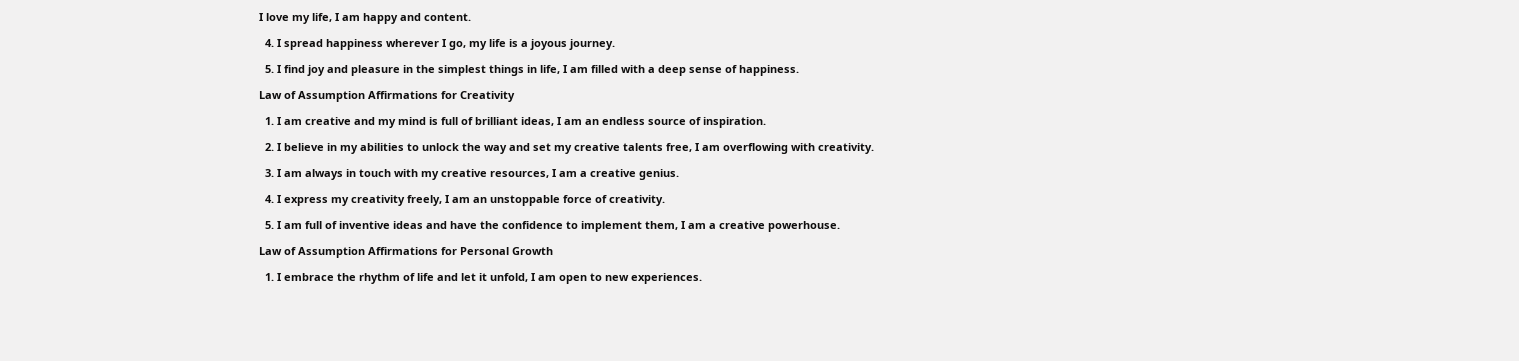I love my life, I am happy and content.

  4. I spread happiness wherever I go, my life is a joyous journey.

  5. I find joy and pleasure in the simplest things in life, I am filled with a deep sense of happiness.

Law of Assumption Affirmations for Creativity

  1. I am creative and my mind is full of brilliant ideas, I am an endless source of inspiration.

  2. I believe in my abilities to unlock the way and set my creative talents free, I am overflowing with creativity.

  3. I am always in touch with my creative resources, I am a creative genius.

  4. I express my creativity freely, I am an unstoppable force of creativity.

  5. I am full of inventive ideas and have the confidence to implement them, I am a creative powerhouse.

Law of Assumption Affirmations for Personal Growth

  1. I embrace the rhythm of life and let it unfold, I am open to new experiences.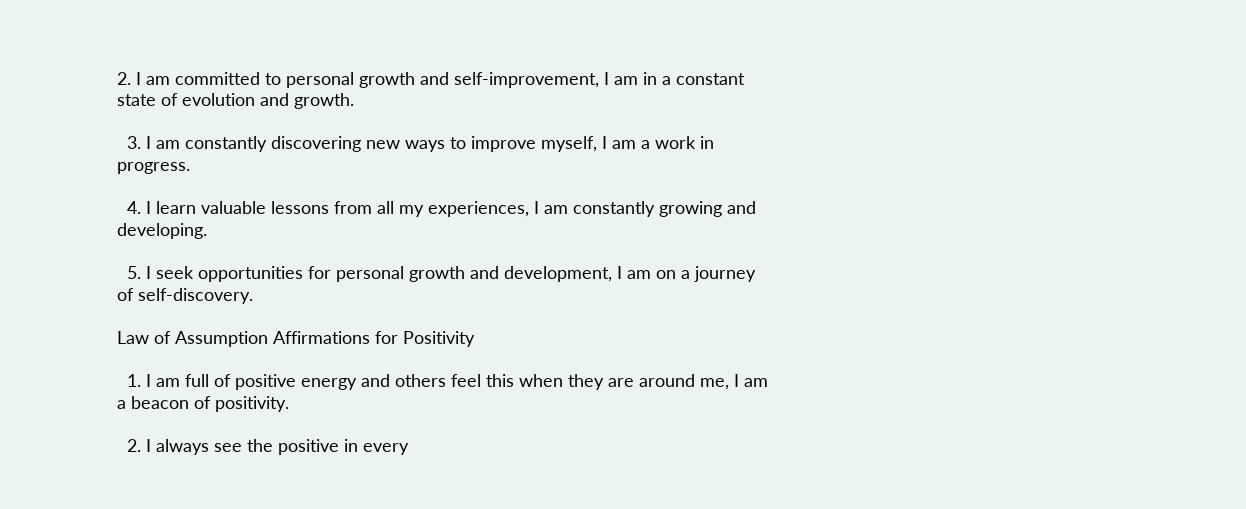2. I am committed to personal growth and self-improvement, I am in a constant state of evolution and growth.

  3. I am constantly discovering new ways to improve myself, I am a work in progress.

  4. I learn valuable lessons from all my experiences, I am constantly growing and developing.

  5. I seek opportunities for personal growth and development, I am on a journey of self-discovery.

Law of Assumption Affirmations for Positivity

  1. I am full of positive energy and others feel this when they are around me, I am a beacon of positivity.

  2. I always see the positive in every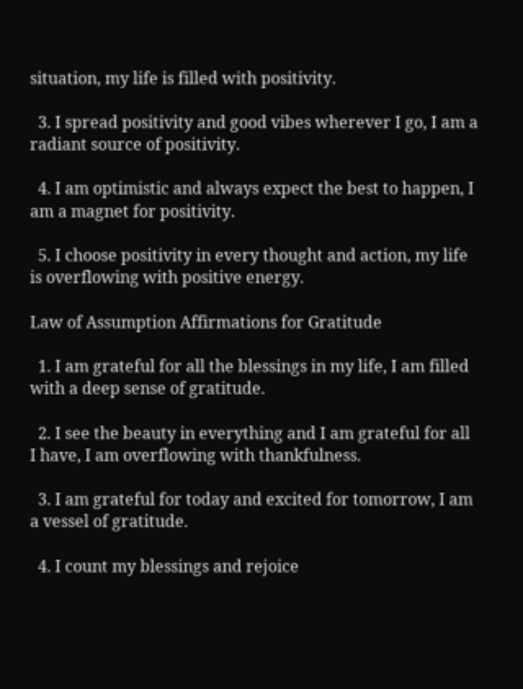situation, my life is filled with positivity.

  3. I spread positivity and good vibes wherever I go, I am a radiant source of positivity.

  4. I am optimistic and always expect the best to happen, I am a magnet for positivity.

  5. I choose positivity in every thought and action, my life is overflowing with positive energy.

Law of Assumption Affirmations for Gratitude

  1. I am grateful for all the blessings in my life, I am filled with a deep sense of gratitude.

  2. I see the beauty in everything and I am grateful for all I have, I am overflowing with thankfulness.

  3. I am grateful for today and excited for tomorrow, I am a vessel of gratitude.

  4. I count my blessings and rejoice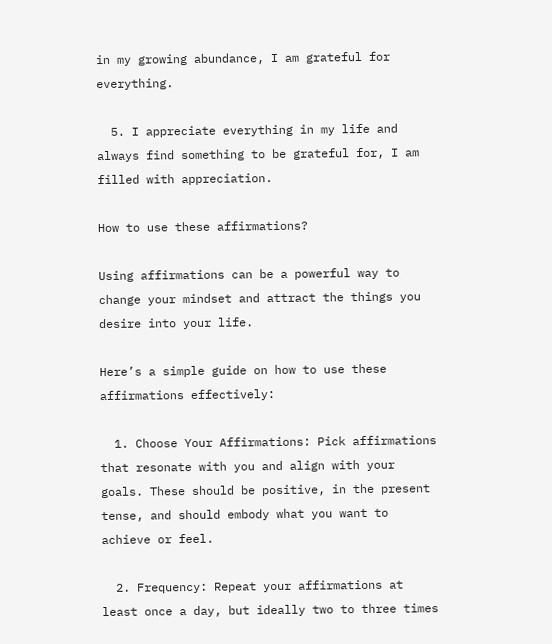in my growing abundance, I am grateful for everything.

  5. I appreciate everything in my life and always find something to be grateful for, I am filled with appreciation.

How to use these affirmations?

Using affirmations can be a powerful way to change your mindset and attract the things you desire into your life.

Here’s a simple guide on how to use these affirmations effectively:

  1. Choose Your Affirmations: Pick affirmations that resonate with you and align with your goals. These should be positive, in the present tense, and should embody what you want to achieve or feel.

  2. Frequency: Repeat your affirmations at least once a day, but ideally two to three times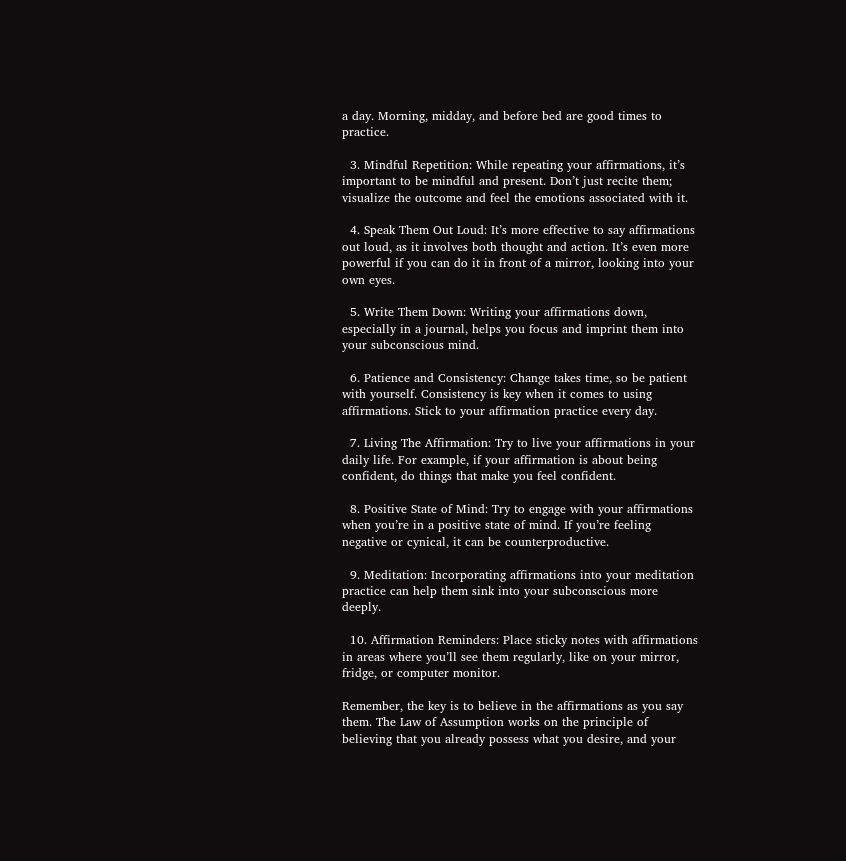a day. Morning, midday, and before bed are good times to practice.

  3. Mindful Repetition: While repeating your affirmations, it’s important to be mindful and present. Don’t just recite them; visualize the outcome and feel the emotions associated with it.

  4. Speak Them Out Loud: It’s more effective to say affirmations out loud, as it involves both thought and action. It’s even more powerful if you can do it in front of a mirror, looking into your own eyes.

  5. Write Them Down: Writing your affirmations down, especially in a journal, helps you focus and imprint them into your subconscious mind.

  6. Patience and Consistency: Change takes time, so be patient with yourself. Consistency is key when it comes to using affirmations. Stick to your affirmation practice every day.

  7. Living The Affirmation: Try to live your affirmations in your daily life. For example, if your affirmation is about being confident, do things that make you feel confident.

  8. Positive State of Mind: Try to engage with your affirmations when you’re in a positive state of mind. If you’re feeling negative or cynical, it can be counterproductive.

  9. Meditation: Incorporating affirmations into your meditation practice can help them sink into your subconscious more deeply.

  10. Affirmation Reminders: Place sticky notes with affirmations in areas where you’ll see them regularly, like on your mirror, fridge, or computer monitor.

Remember, the key is to believe in the affirmations as you say them. The Law of Assumption works on the principle of believing that you already possess what you desire, and your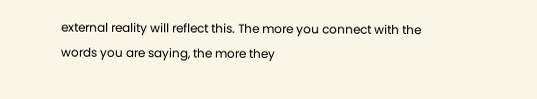external reality will reflect this. The more you connect with the words you are saying, the more they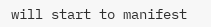will start to manifest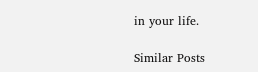in your life.

Similar Posts